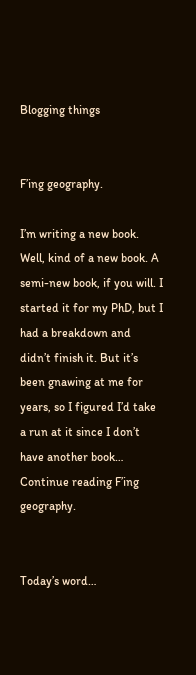Blogging things


F’ing geography.

I’m writing a new book. Well, kind of a new book. A semi-new book, if you will. I started it for my PhD, but I had a breakdown and didn’t finish it. But it’s been gnawing at me for years, so I figured I’d take a run at it since I don’t have another book… Continue reading F’ing geography.


Today’s word…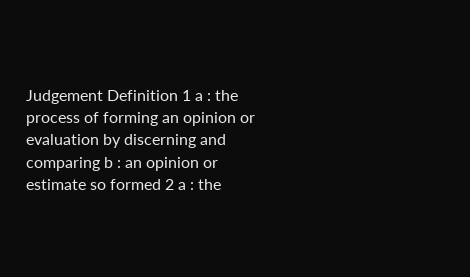Judgement Definition 1 a : the process of forming an opinion or evaluation by discerning and comparing b : an opinion or estimate so formed 2 a : the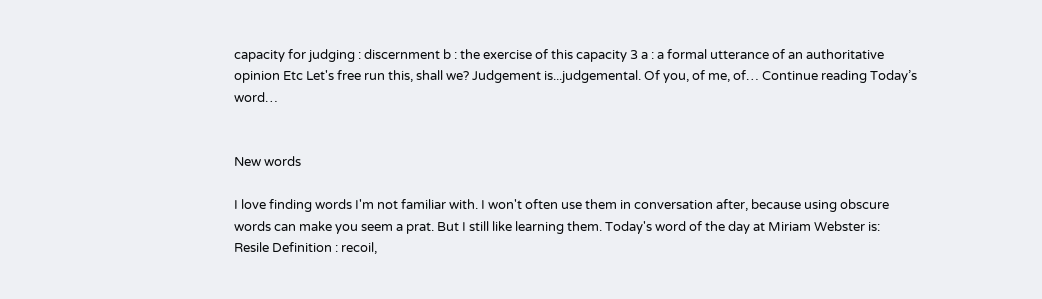capacity for judging : discernment b : the exercise of this capacity 3 a : a formal utterance of an authoritative opinion Etc Let's free run this, shall we? Judgement is...judgemental. Of you, of me, of… Continue reading Today’s word…


New words

I love finding words I'm not familiar with. I won't often use them in conversation after, because using obscure words can make you seem a prat. But I still like learning them. Today's word of the day at Miriam Webster is: Resile Definition : recoil,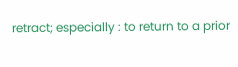retract; especially : to return to a prior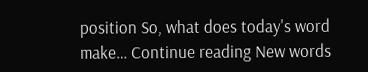position So, what does today's word make… Continue reading New words